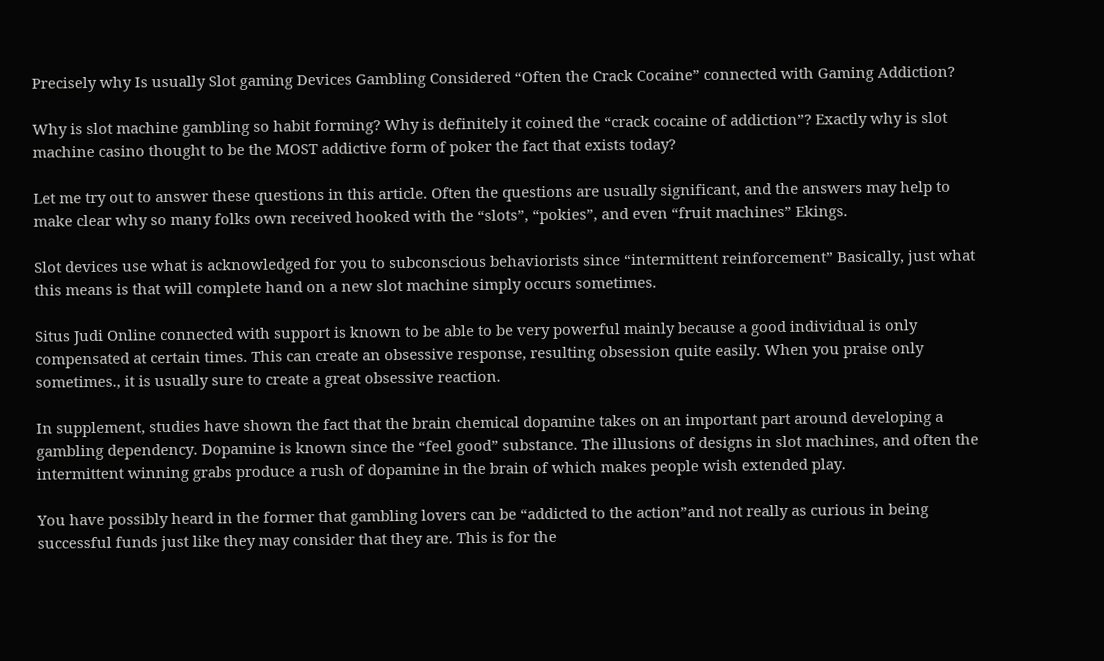Precisely why Is usually Slot gaming Devices Gambling Considered “Often the Crack Cocaine” connected with Gaming Addiction?

Why is slot machine gambling so habit forming? Why is definitely it coined the “crack cocaine of addiction”? Exactly why is slot machine casino thought to be the MOST addictive form of poker the fact that exists today?

Let me try out to answer these questions in this article. Often the questions are usually significant, and the answers may help to make clear why so many folks own received hooked with the “slots”, “pokies”, and even “fruit machines” Ekings.

Slot devices use what is acknowledged for you to subconscious behaviorists since “intermittent reinforcement” Basically, just what this means is that will complete hand on a new slot machine simply occurs sometimes.

Situs Judi Online connected with support is known to be able to be very powerful mainly because a good individual is only compensated at certain times. This can create an obsessive response, resulting obsession quite easily. When you praise only sometimes., it is usually sure to create a great obsessive reaction.

In supplement, studies have shown the fact that the brain chemical dopamine takes on an important part around developing a gambling dependency. Dopamine is known since the “feel good” substance. The illusions of designs in slot machines, and often the intermittent winning grabs produce a rush of dopamine in the brain of which makes people wish extended play.

You have possibly heard in the former that gambling lovers can be “addicted to the action”and not really as curious in being successful funds just like they may consider that they are. This is for the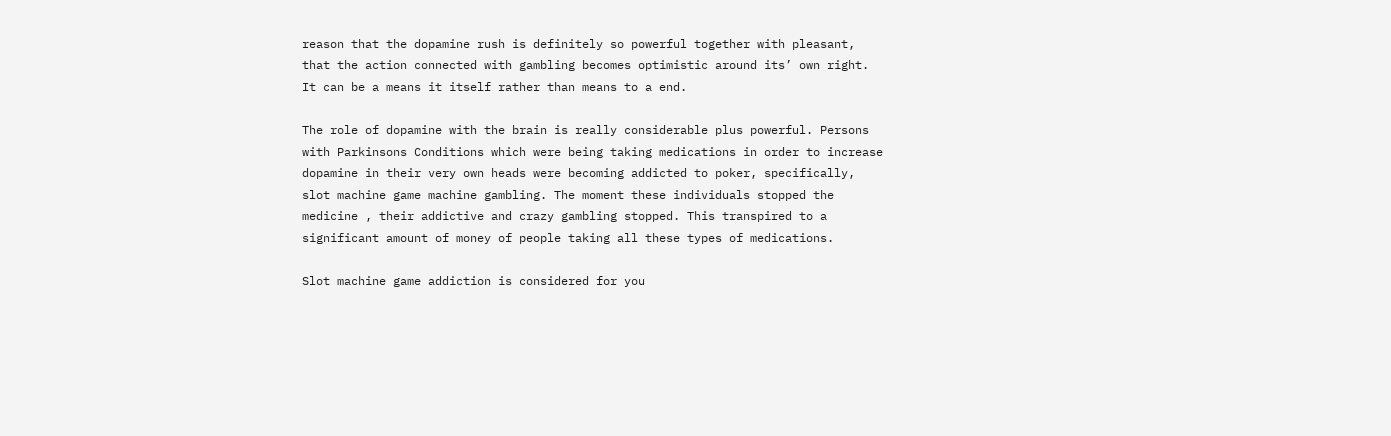reason that the dopamine rush is definitely so powerful together with pleasant, that the action connected with gambling becomes optimistic around its’ own right. It can be a means it itself rather than means to a end.

The role of dopamine with the brain is really considerable plus powerful. Persons with Parkinsons Conditions which were being taking medications in order to increase dopamine in their very own heads were becoming addicted to poker, specifically, slot machine game machine gambling. The moment these individuals stopped the medicine , their addictive and crazy gambling stopped. This transpired to a significant amount of money of people taking all these types of medications.

Slot machine game addiction is considered for you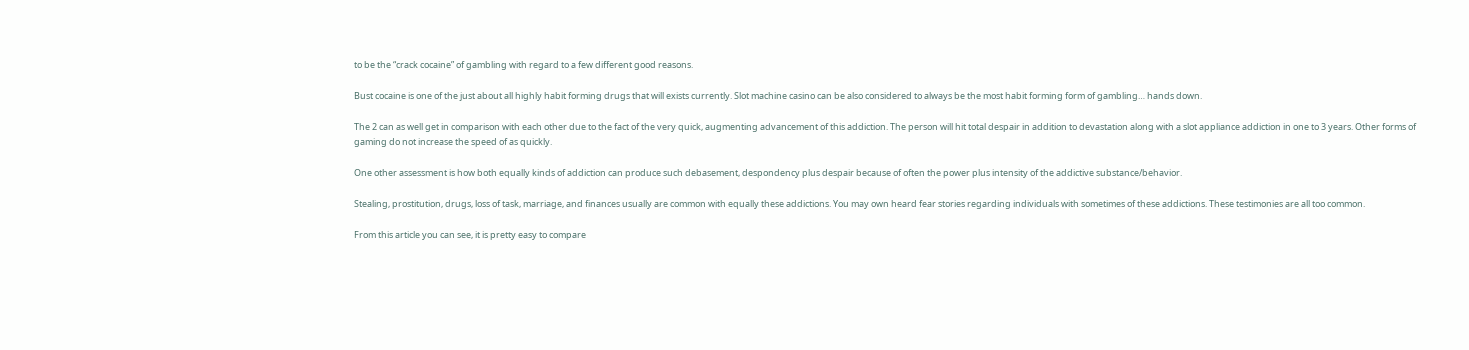to be the “crack cocaine” of gambling with regard to a few different good reasons.

Bust cocaine is one of the just about all highly habit forming drugs that will exists currently. Slot machine casino can be also considered to always be the most habit forming form of gambling… hands down.

The 2 can as well get in comparison with each other due to the fact of the very quick, augmenting advancement of this addiction. The person will hit total despair in addition to devastation along with a slot appliance addiction in one to 3 years. Other forms of gaming do not increase the speed of as quickly.

One other assessment is how both equally kinds of addiction can produce such debasement, despondency plus despair because of often the power plus intensity of the addictive substance/behavior.

Stealing, prostitution, drugs, loss of task, marriage, and finances usually are common with equally these addictions. You may own heard fear stories regarding individuals with sometimes of these addictions. These testimonies are all too common.

From this article you can see, it is pretty easy to compare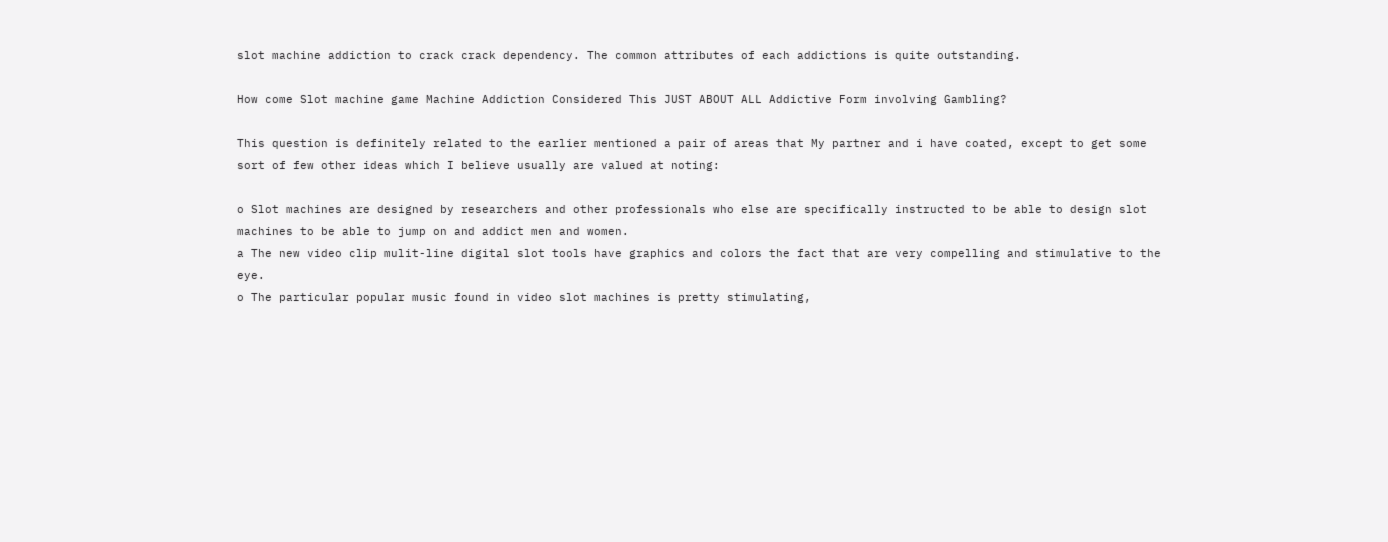slot machine addiction to crack crack dependency. The common attributes of each addictions is quite outstanding.

How come Slot machine game Machine Addiction Considered This JUST ABOUT ALL Addictive Form involving Gambling?

This question is definitely related to the earlier mentioned a pair of areas that My partner and i have coated, except to get some sort of few other ideas which I believe usually are valued at noting:

o Slot machines are designed by researchers and other professionals who else are specifically instructed to be able to design slot machines to be able to jump on and addict men and women.
a The new video clip mulit-line digital slot tools have graphics and colors the fact that are very compelling and stimulative to the eye.
o The particular popular music found in video slot machines is pretty stimulating,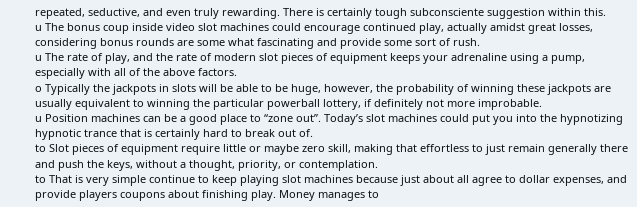repeated, seductive, and even truly rewarding. There is certainly tough subconsciente suggestion within this.
u The bonus coup inside video slot machines could encourage continued play, actually amidst great losses, considering bonus rounds are some what fascinating and provide some sort of rush.
u The rate of play, and the rate of modern slot pieces of equipment keeps your adrenaline using a pump, especially with all of the above factors.
o Typically the jackpots in slots will be able to be huge, however, the probability of winning these jackpots are usually equivalent to winning the particular powerball lottery, if definitely not more improbable.
u Position machines can be a good place to “zone out”. Today’s slot machines could put you into the hypnotizing hypnotic trance that is certainly hard to break out of.
to Slot pieces of equipment require little or maybe zero skill, making that effortless to just remain generally there and push the keys, without a thought, priority, or contemplation.
to That is very simple continue to keep playing slot machines because just about all agree to dollar expenses, and provide players coupons about finishing play. Money manages to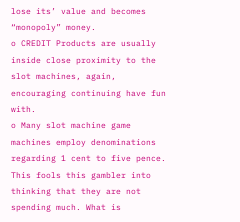lose its’ value and becomes “monopoly” money.
o CREDIT Products are usually inside close proximity to the slot machines, again, encouraging continuing have fun with.
o Many slot machine game machines employ denominations regarding 1 cent to five pence. This fools this gambler into thinking that they are not spending much. What is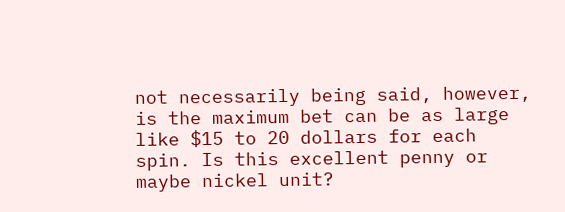not necessarily being said, however, is the maximum bet can be as large like $15 to 20 dollars for each spin. Is this excellent penny or maybe nickel unit?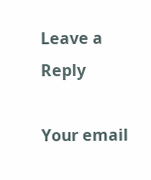Leave a Reply

Your email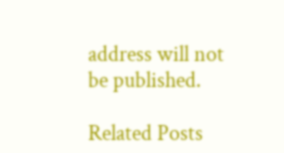address will not be published.

Related Posts